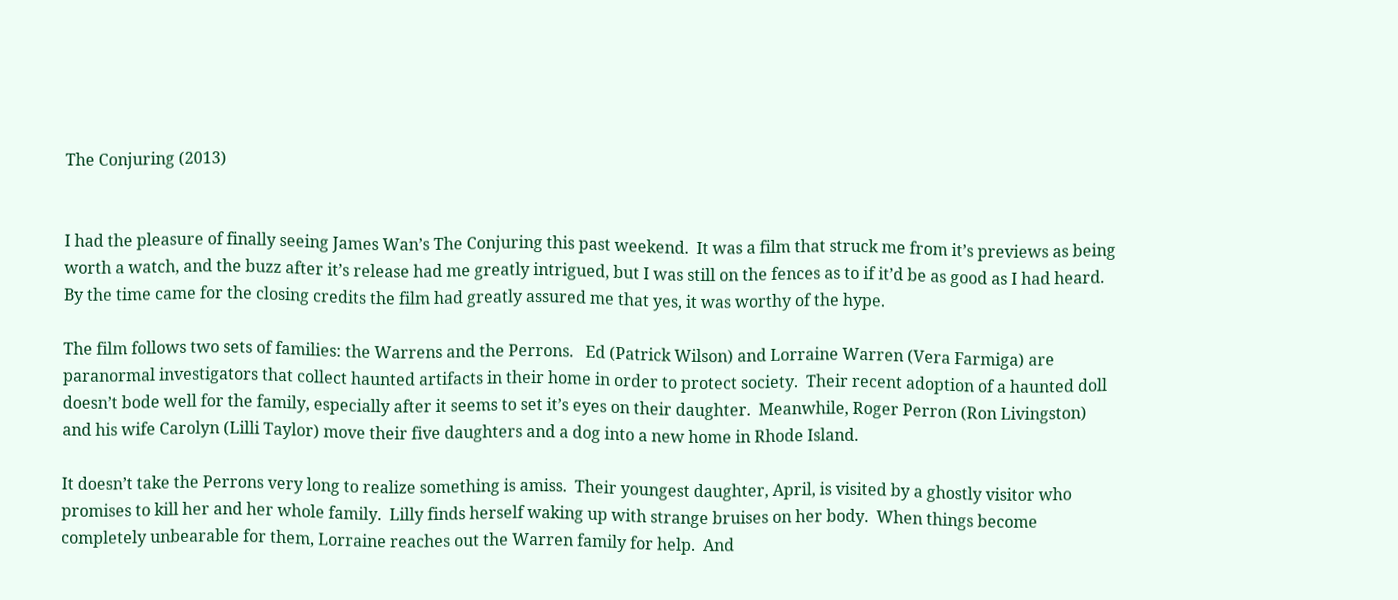The Conjuring (2013)


I had the pleasure of finally seeing James Wan’s The Conjuring this past weekend.  It was a film that struck me from it’s previews as being worth a watch, and the buzz after it’s release had me greatly intrigued, but I was still on the fences as to if it’d be as good as I had heard.  By the time came for the closing credits the film had greatly assured me that yes, it was worthy of the hype.

The film follows two sets of families: the Warrens and the Perrons.   Ed (Patrick Wilson) and Lorraine Warren (Vera Farmiga) are paranormal investigators that collect haunted artifacts in their home in order to protect society.  Their recent adoption of a haunted doll doesn’t bode well for the family, especially after it seems to set it’s eyes on their daughter.  Meanwhile, Roger Perron (Ron Livingston) and his wife Carolyn (Lilli Taylor) move their five daughters and a dog into a new home in Rhode Island.

It doesn’t take the Perrons very long to realize something is amiss.  Their youngest daughter, April, is visited by a ghostly visitor who promises to kill her and her whole family.  Lilly finds herself waking up with strange bruises on her body.  When things become completely unbearable for them, Lorraine reaches out the Warren family for help.  And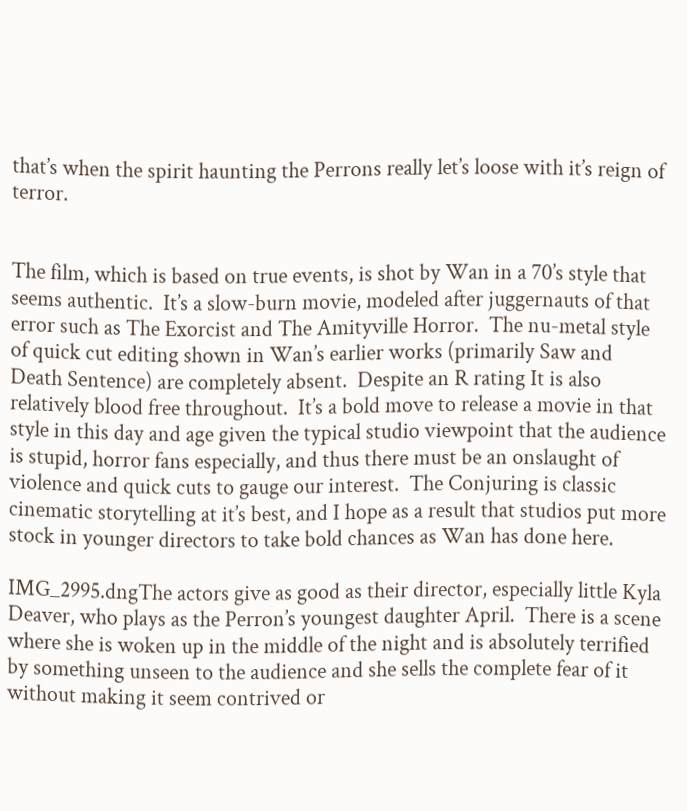that’s when the spirit haunting the Perrons really let’s loose with it’s reign of terror.


The film, which is based on true events, is shot by Wan in a 70’s style that seems authentic.  It’s a slow-burn movie, modeled after juggernauts of that error such as The Exorcist and The Amityville Horror.  The nu-metal style of quick cut editing shown in Wan’s earlier works (primarily Saw and Death Sentence) are completely absent.  Despite an R rating It is also relatively blood free throughout.  It’s a bold move to release a movie in that style in this day and age given the typical studio viewpoint that the audience is stupid, horror fans especially, and thus there must be an onslaught of violence and quick cuts to gauge our interest.  The Conjuring is classic cinematic storytelling at it’s best, and I hope as a result that studios put more stock in younger directors to take bold chances as Wan has done here.

IMG_2995.dngThe actors give as good as their director, especially little Kyla Deaver, who plays as the Perron’s youngest daughter April.  There is a scene where she is woken up in the middle of the night and is absolutely terrified by something unseen to the audience and she sells the complete fear of it without making it seem contrived or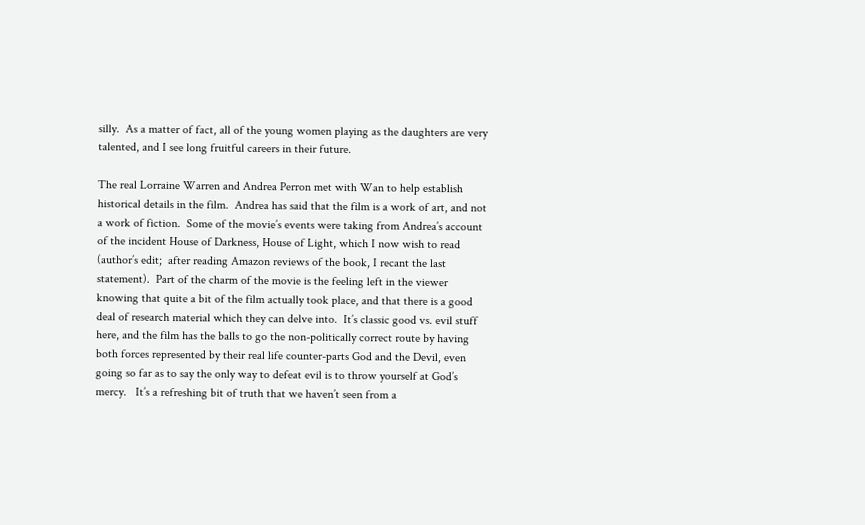silly.  As a matter of fact, all of the young women playing as the daughters are very talented, and I see long fruitful careers in their future.

The real Lorraine Warren and Andrea Perron met with Wan to help establish historical details in the film.  Andrea has said that the film is a work of art, and not a work of fiction.  Some of the movie’s events were taking from Andrea’s account of the incident House of Darkness, House of Light, which I now wish to read (author’s edit;  after reading Amazon reviews of the book, I recant the last statement).  Part of the charm of the movie is the feeling left in the viewer knowing that quite a bit of the film actually took place, and that there is a good deal of research material which they can delve into.  It’s classic good vs. evil stuff here, and the film has the balls to go the non-politically correct route by having both forces represented by their real life counter-parts God and the Devil, even going so far as to say the only way to defeat evil is to throw yourself at God’s mercy.   It’s a refreshing bit of truth that we haven’t seen from a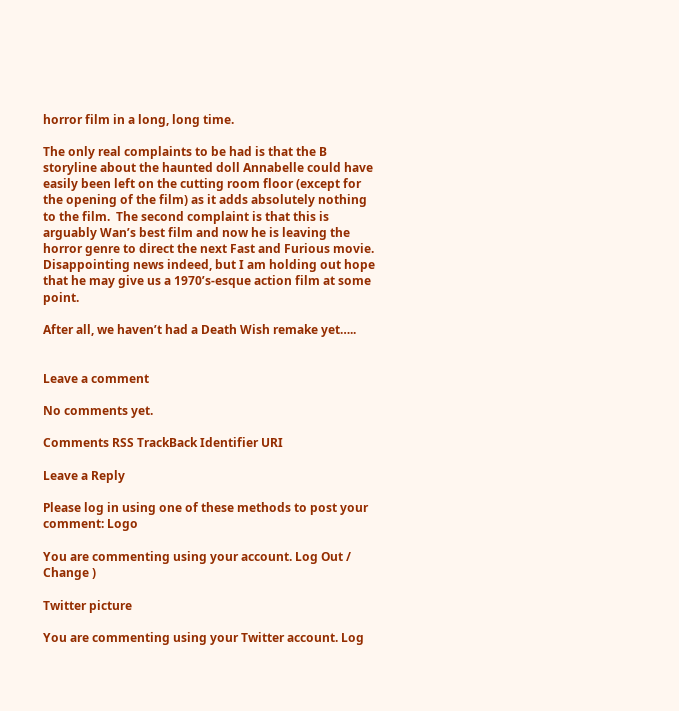horror film in a long, long time.

The only real complaints to be had is that the B storyline about the haunted doll Annabelle could have easily been left on the cutting room floor (except for the opening of the film) as it adds absolutely nothing to the film.  The second complaint is that this is arguably Wan’s best film and now he is leaving the horror genre to direct the next Fast and Furious movie.   Disappointing news indeed, but I am holding out hope that he may give us a 1970’s-esque action film at some point.

After all, we haven’t had a Death Wish remake yet…..


Leave a comment

No comments yet.

Comments RSS TrackBack Identifier URI

Leave a Reply

Please log in using one of these methods to post your comment: Logo

You are commenting using your account. Log Out / Change )

Twitter picture

You are commenting using your Twitter account. Log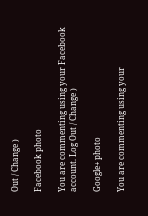Out / Change )

Facebook photo

You are commenting using your Facebook account. Log Out / Change )

Google+ photo

You are commenting using your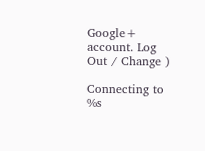Google+ account. Log Out / Change )

Connecting to %s